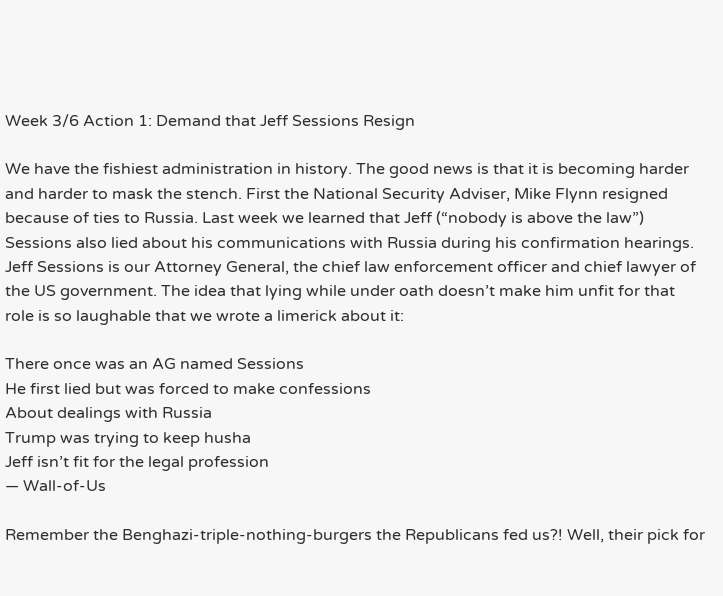Week 3/6 Action 1: Demand that Jeff Sessions Resign

We have the fishiest administration in history. The good news is that it is becoming harder and harder to mask the stench. First the National Security Adviser, Mike Flynn resigned because of ties to Russia. Last week we learned that Jeff (“nobody is above the law”) Sessions also lied about his communications with Russia during his confirmation hearings. Jeff Sessions is our Attorney General, the chief law enforcement officer and chief lawyer of the US government. The idea that lying while under oath doesn’t make him unfit for that role is so laughable that we wrote a limerick about it:

There once was an AG named Sessions
He first lied but was forced to make confessions
About dealings with Russia
Trump was trying to keep husha
Jeff isn’t fit for the legal profession
— Wall-of-Us

Remember the Benghazi-triple-nothing-burgers the Republicans fed us?! Well, their pick for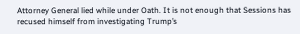Attorney General lied while under Oath. It is not enough that Sessions has recused himself from investigating Trump’s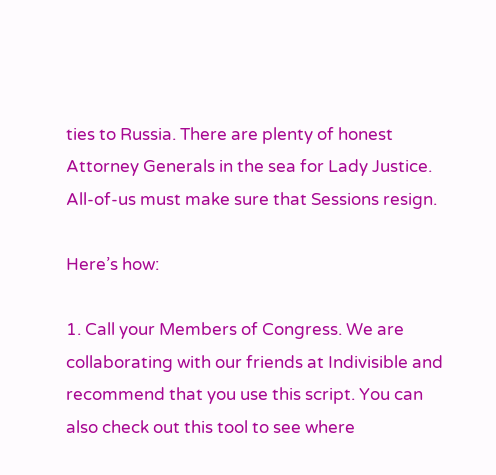ties to Russia. There are plenty of honest Attorney Generals in the sea for Lady Justice. All-of-us must make sure that Sessions resign.

Here’s how:

1. Call your Members of Congress. We are collaborating with our friends at Indivisible and recommend that you use this script. You can also check out this tool to see where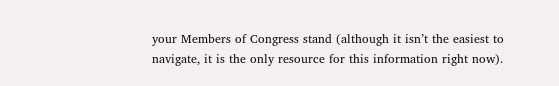your Members of Congress stand (although it isn’t the easiest to navigate, it is the only resource for this information right now).